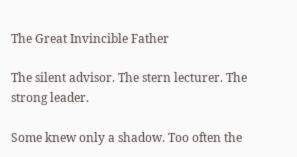The Great Invincible Father

The silent advisor. The stern lecturer. The strong leader.

Some knew only a shadow. Too often the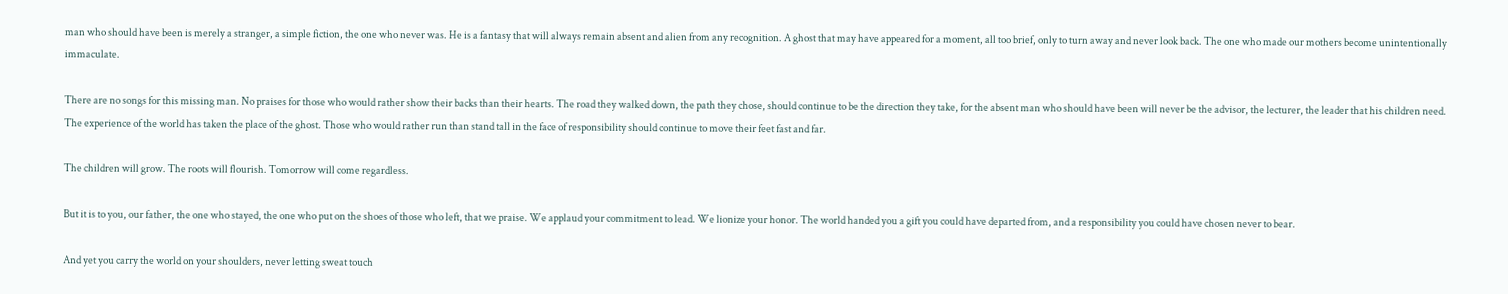man who should have been is merely a stranger, a simple fiction, the one who never was. He is a fantasy that will always remain absent and alien from any recognition. A ghost that may have appeared for a moment, all too brief, only to turn away and never look back. The one who made our mothers become unintentionally immaculate.

There are no songs for this missing man. No praises for those who would rather show their backs than their hearts. The road they walked down, the path they chose, should continue to be the direction they take, for the absent man who should have been will never be the advisor, the lecturer, the leader that his children need. The experience of the world has taken the place of the ghost. Those who would rather run than stand tall in the face of responsibility should continue to move their feet fast and far.

The children will grow. The roots will flourish. Tomorrow will come regardless.

But it is to you, our father, the one who stayed, the one who put on the shoes of those who left, that we praise. We applaud your commitment to lead. We lionize your honor. The world handed you a gift you could have departed from, and a responsibility you could have chosen never to bear.

And yet you carry the world on your shoulders, never letting sweat touch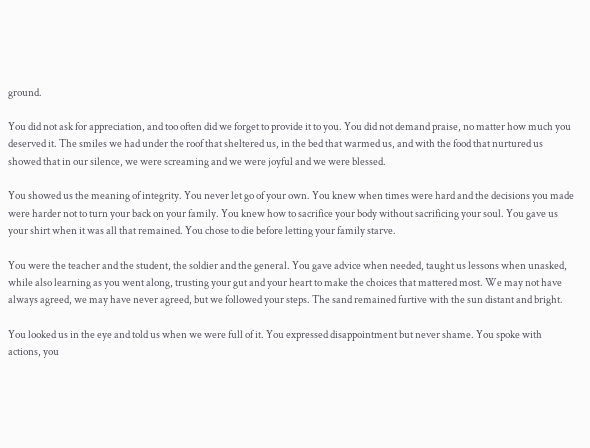ground.

You did not ask for appreciation, and too often did we forget to provide it to you. You did not demand praise, no matter how much you deserved it. The smiles we had under the roof that sheltered us, in the bed that warmed us, and with the food that nurtured us showed that in our silence, we were screaming and we were joyful and we were blessed.

You showed us the meaning of integrity. You never let go of your own. You knew when times were hard and the decisions you made were harder not to turn your back on your family. You knew how to sacrifice your body without sacrificing your soul. You gave us your shirt when it was all that remained. You chose to die before letting your family starve.

You were the teacher and the student, the soldier and the general. You gave advice when needed, taught us lessons when unasked, while also learning as you went along, trusting your gut and your heart to make the choices that mattered most. We may not have always agreed, we may have never agreed, but we followed your steps. The sand remained furtive with the sun distant and bright.

You looked us in the eye and told us when we were full of it. You expressed disappointment but never shame. You spoke with actions, you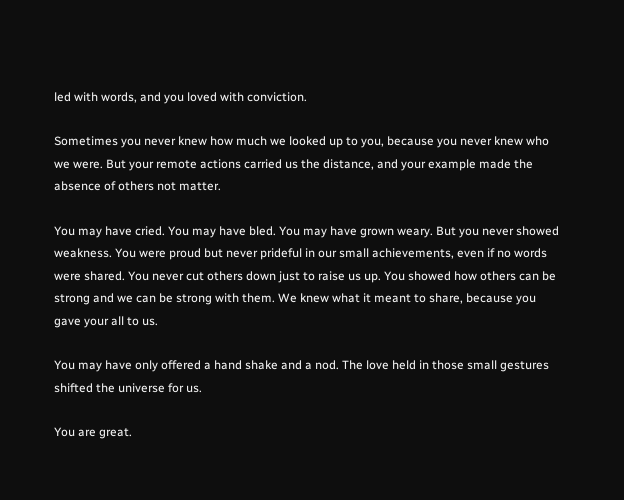led with words, and you loved with conviction.

Sometimes you never knew how much we looked up to you, because you never knew who we were. But your remote actions carried us the distance, and your example made the absence of others not matter.

You may have cried. You may have bled. You may have grown weary. But you never showed weakness. You were proud but never prideful in our small achievements, even if no words were shared. You never cut others down just to raise us up. You showed how others can be strong and we can be strong with them. We knew what it meant to share, because you gave your all to us.

You may have only offered a hand shake and a nod. The love held in those small gestures shifted the universe for us.

You are great.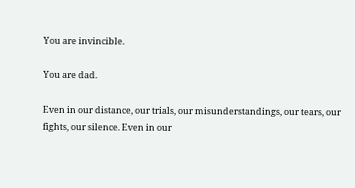You are invincible.

You are dad.

Even in our distance, our trials, our misunderstandings, our tears, our fights, our silence. Even in our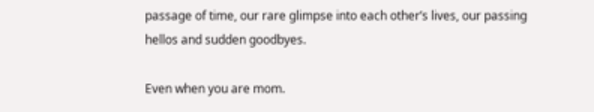passage of time, our rare glimpse into each other’s lives, our passing hellos and sudden goodbyes.

Even when you are mom.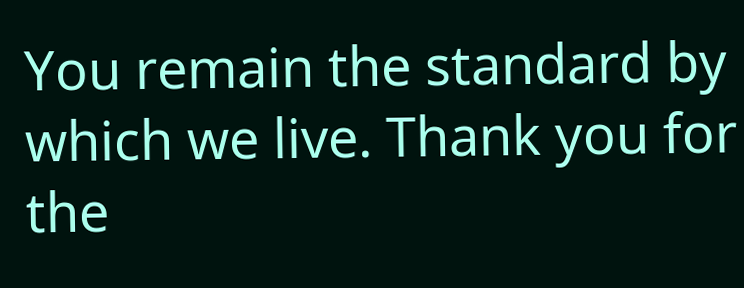You remain the standard by which we live. Thank you for the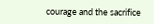courage and the sacrifice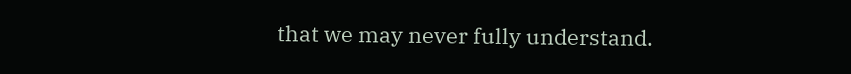that we may never fully understand.